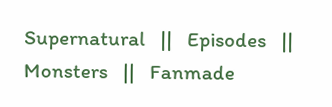Supernatural   ||   Episodes   ||   Monsters   ||   Fanmade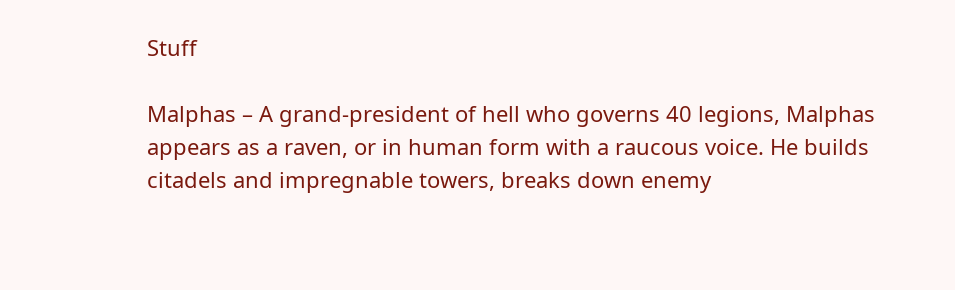Stuff

Malphas – A grand-president of hell who governs 40 legions, Malphas appears as a raven, or in human form with a raucous voice. He builds citadels and impregnable towers, breaks down enemy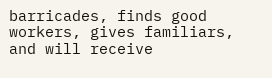barricades, finds good workers, gives familiars, and will receive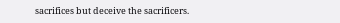sacrifices but deceive the sacrificers.